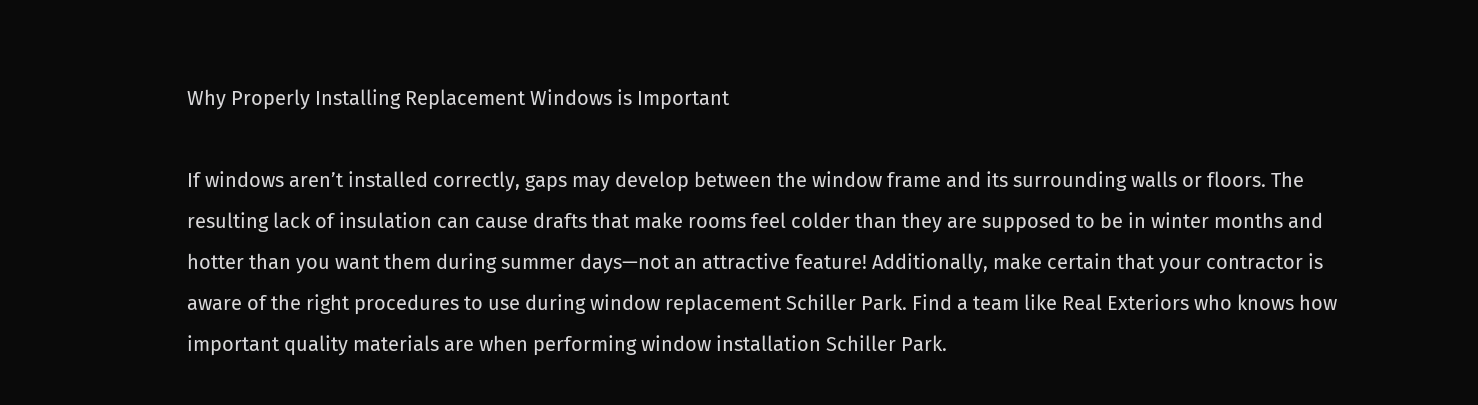Why Properly Installing Replacement Windows is Important

If windows aren’t installed correctly, gaps may develop between the window frame and its surrounding walls or floors. The resulting lack of insulation can cause drafts that make rooms feel colder than they are supposed to be in winter months and hotter than you want them during summer days—not an attractive feature! Additionally, make certain that your contractor is aware of the right procedures to use during window replacement Schiller Park. Find a team like Real Exteriors who knows how important quality materials are when performing window installation Schiller Park.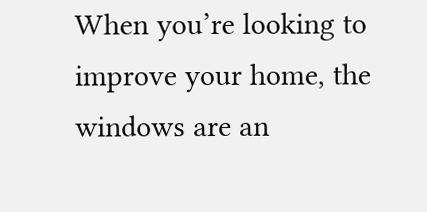When you’re looking to improve your home, the windows are an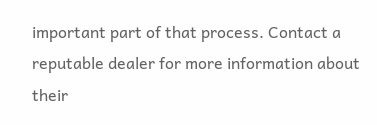important part of that process. Contact a reputable dealer for more information about their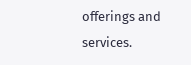offerings and services.